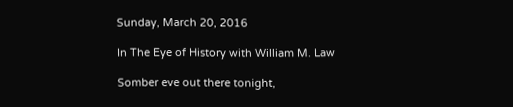Sunday, March 20, 2016

In The Eye of History with William M. Law

Somber eve out there tonight,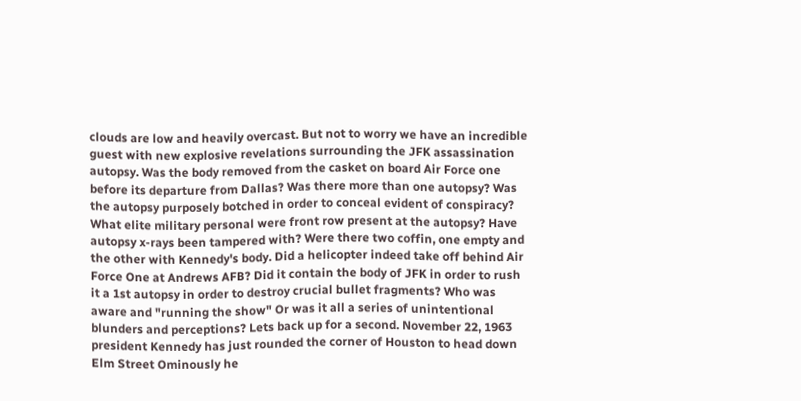clouds are low and heavily overcast. But not to worry we have an incredible guest with new explosive revelations surrounding the JFK assassination autopsy. Was the body removed from the casket on board Air Force one before its departure from Dallas? Was there more than one autopsy? Was the autopsy purposely botched in order to conceal evident of conspiracy? What elite military personal were front row present at the autopsy? Have autopsy x-rays been tampered with? Were there two coffin, one empty and the other with Kennedy's body. Did a helicopter indeed take off behind Air Force One at Andrews AFB? Did it contain the body of JFK in order to rush it a 1st autopsy in order to destroy crucial bullet fragments? Who was aware and "running the show" Or was it all a series of unintentional blunders and perceptions? Lets back up for a second. November 22, 1963 president Kennedy has just rounded the corner of Houston to head down Elm Street Ominously he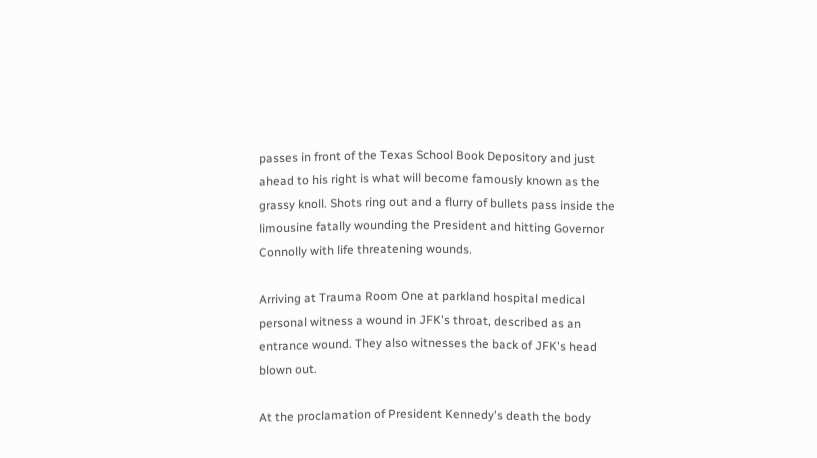passes in front of the Texas School Book Depository and just ahead to his right is what will become famously known as the grassy knoll. Shots ring out and a flurry of bullets pass inside the limousine fatally wounding the President and hitting Governor Connolly with life threatening wounds.

Arriving at Trauma Room One at parkland hospital medical personal witness a wound in JFK's throat, described as an entrance wound. They also witnesses the back of JFK's head blown out.

At the proclamation of President Kennedy's death the body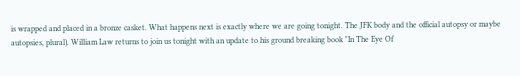is wrapped and placed in a bronze casket. What happens next is exactly where we are going tonight. The JFK body and the official autopsy or maybe autopsies, plural). William Law returns to join us tonight with an update to his ground breaking book "In The Eye Of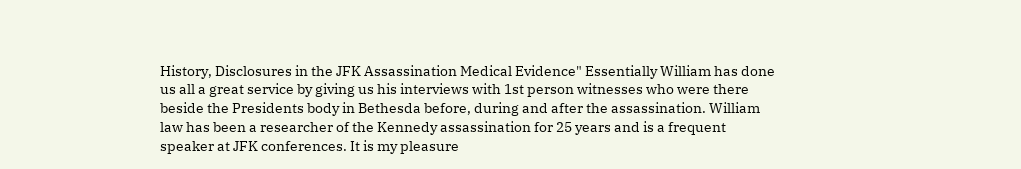History, Disclosures in the JFK Assassination Medical Evidence" Essentially William has done us all a great service by giving us his interviews with 1st person witnesses who were there beside the Presidents body in Bethesda before, during and after the assassination. William law has been a researcher of the Kennedy assassination for 25 years and is a frequent speaker at JFK conferences. It is my pleasure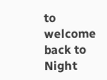to welcome back to Night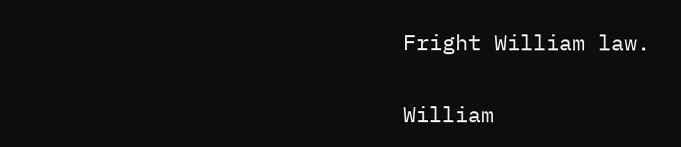Fright William law.


William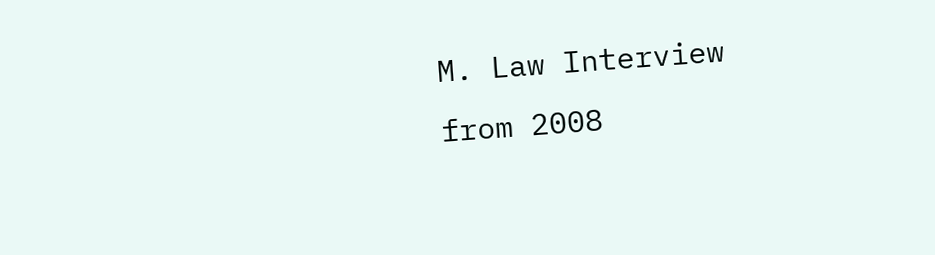M. Law Interview from 2008